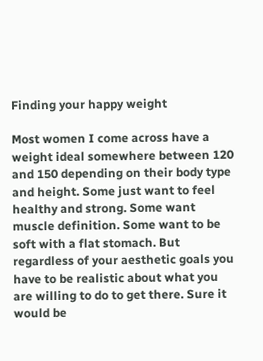Finding your happy weight

Most women I come across have a weight ideal somewhere between 120 and 150 depending on their body type and height. Some just want to feel healthy and strong. Some want muscle definition. Some want to be soft with a flat stomach. But regardless of your aesthetic goals you have to be realistic about what you are willing to do to get there. Sure it would be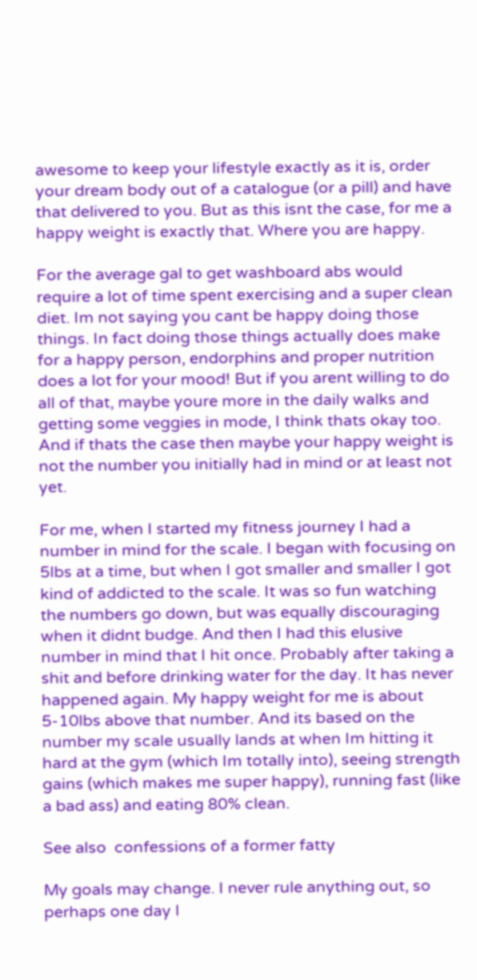awesome to keep your lifestyle exactly as it is, order your dream body out of a catalogue (or a pill) and have that delivered to you. But as this isnt the case, for me a happy weight is exactly that. Where you are happy.

For the average gal to get washboard abs would require a lot of time spent exercising and a super clean diet. Im not saying you cant be happy doing those things. In fact doing those things actually does make for a happy person, endorphins and proper nutrition does a lot for your mood! But if you arent willing to do all of that, maybe youre more in the daily walks and getting some veggies in mode, I think thats okay too. And if thats the case then maybe your happy weight is not the number you initially had in mind or at least not yet.

For me, when I started my fitness journey I had a number in mind for the scale. I began with focusing on 5lbs at a time, but when I got smaller and smaller I got kind of addicted to the scale. It was so fun watching the numbers go down, but was equally discouraging when it didnt budge. And then I had this elusive number in mind that I hit once. Probably after taking a shit and before drinking water for the day. It has never happened again. My happy weight for me is about 5-10lbs above that number. And its based on the number my scale usually lands at when Im hitting it hard at the gym (which Im totally into), seeing strength gains (which makes me super happy), running fast (like a bad ass) and eating 80% clean.

See also  confessions of a former fatty

My goals may change. I never rule anything out, so perhaps one day I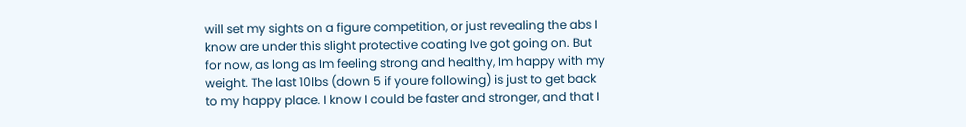will set my sights on a figure competition, or just revealing the abs I know are under this slight protective coating Ive got going on. But for now, as long as Im feeling strong and healthy, Im happy with my weight. The last 10lbs (down 5 if youre following) is just to get back to my happy place. I know I could be faster and stronger, and that I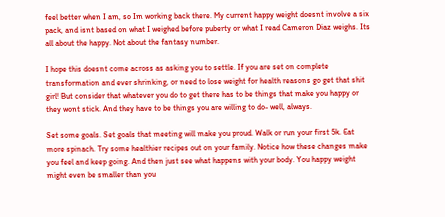feel better when I am, so Im working back there. My current happy weight doesnt involve a six pack, and isnt based on what I weighed before puberty or what I read Cameron Diaz weighs. Its all about the happy. Not about the fantasy number.

I hope this doesnt come across as asking you to settle. If you are set on complete transformation and ever shrinking, or need to lose weight for health reasons go get that shit girl! But consider that whatever you do to get there has to be things that make you happy or they wont stick. And they have to be things you are willing to do- well, always.

Set some goals. Set goals that meeting will make you proud. Walk or run your first 5k. Eat more spinach. Try some healthier recipes out on your family. Notice how these changes make you feel and keep going. And then just see what happens with your body. You happy weight might even be smaller than you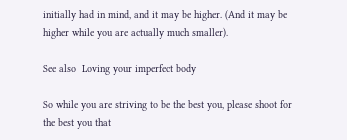initially had in mind, and it may be higher. (And it may be higher while you are actually much smaller).

See also  Loving your imperfect body

So while you are striving to be the best you, please shoot for the best you that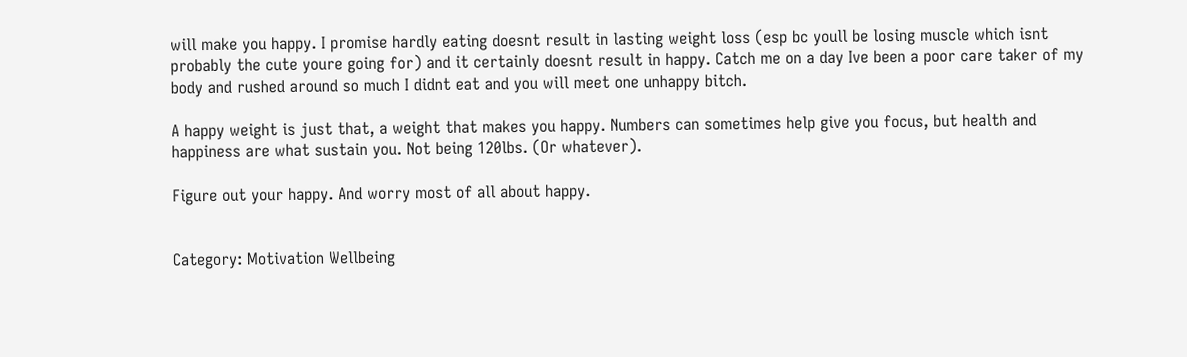will make you happy. I promise hardly eating doesnt result in lasting weight loss (esp bc youll be losing muscle which isnt probably the cute youre going for) and it certainly doesnt result in happy. Catch me on a day Ive been a poor care taker of my body and rushed around so much I didnt eat and you will meet one unhappy bitch.

A happy weight is just that, a weight that makes you happy. Numbers can sometimes help give you focus, but health and happiness are what sustain you. Not being 120lbs. (Or whatever).

Figure out your happy. And worry most of all about happy.


Category: Motivation Wellbeing